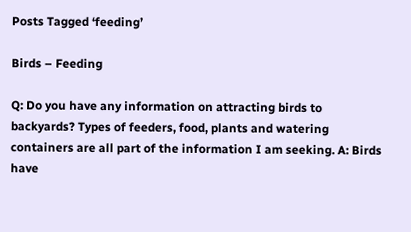Posts Tagged ‘feeding’

Birds – Feeding

Q: Do you have any information on attracting birds to backyards? Types of feeders, food, plants and watering containers are all part of the information I am seeking. A: Birds have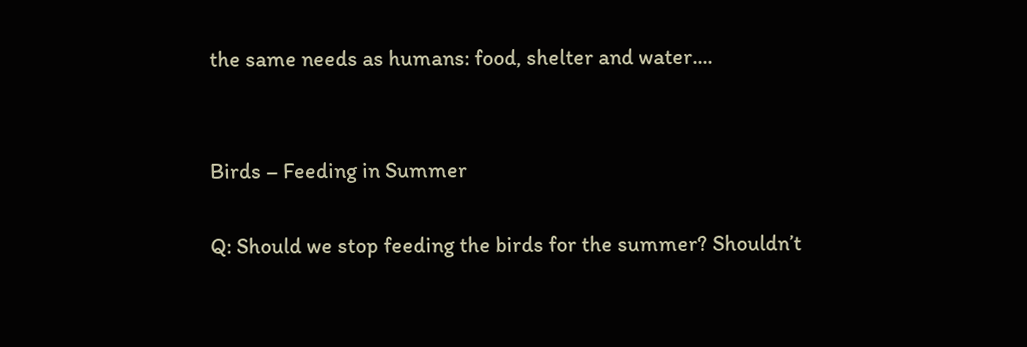the same needs as humans: food, shelter and water....


Birds – Feeding in Summer

Q: Should we stop feeding the birds for the summer? Shouldn’t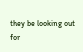they be looking out for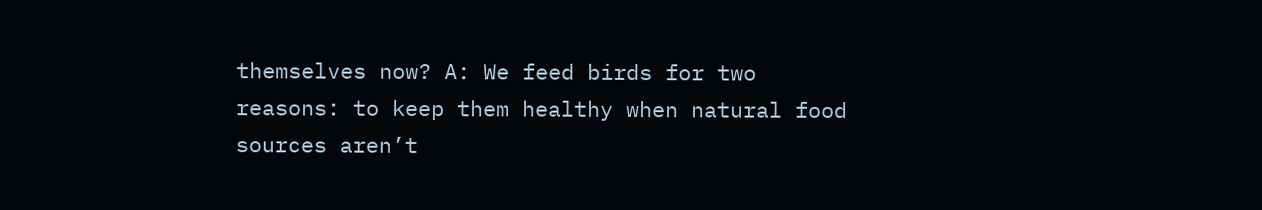themselves now? A: We feed birds for two reasons: to keep them healthy when natural food sources aren’t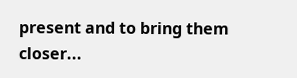present and to bring them closer...